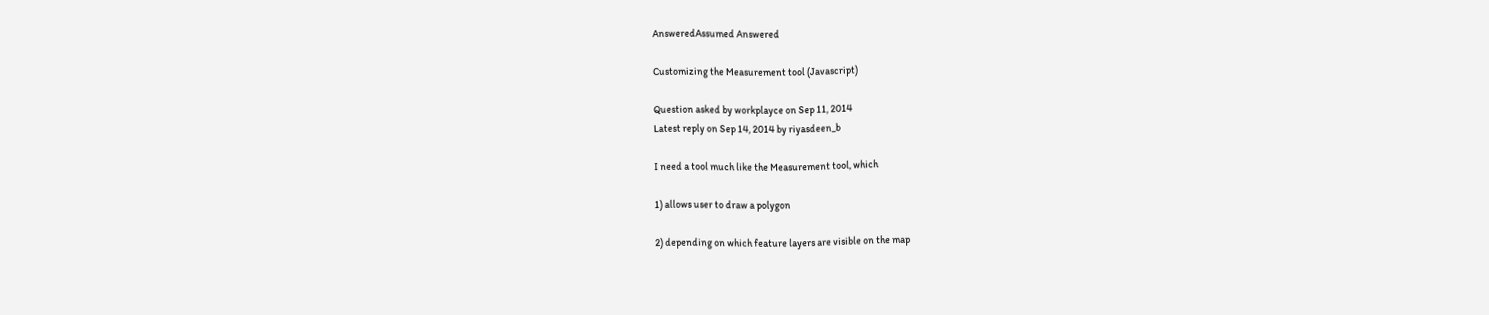AnsweredAssumed Answered

Customizing the Measurement tool (Javascript)

Question asked by workplayce on Sep 11, 2014
Latest reply on Sep 14, 2014 by riyasdeen_b

I need a tool much like the Measurement tool, which

1) allows user to draw a polygon

2) depending on which feature layers are visible on the map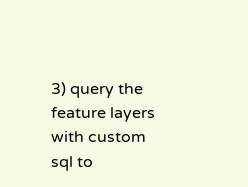3) query the feature layers with custom sql to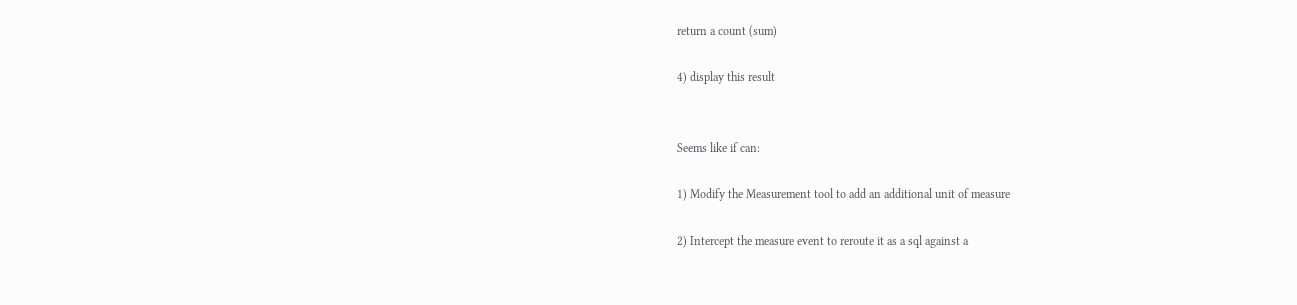return a count (sum)

4) display this result


Seems like if can:

1) Modify the Measurement tool to add an additional unit of measure

2) Intercept the measure event to reroute it as a sql against a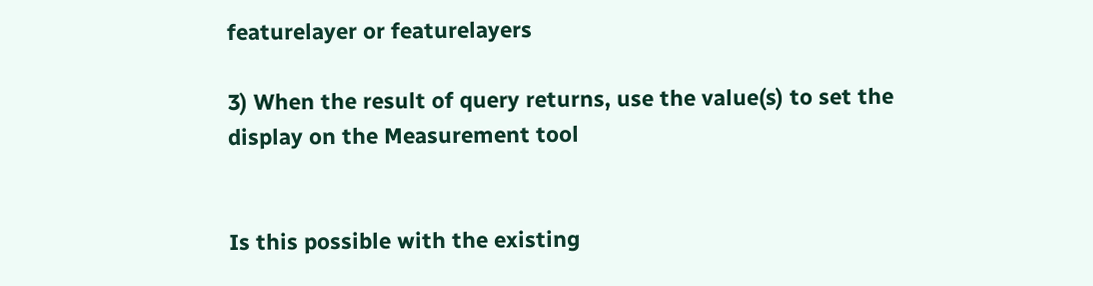featurelayer or featurelayers

3) When the result of query returns, use the value(s) to set the display on the Measurement tool


Is this possible with the existing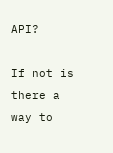API?

If not is there a way to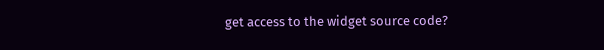get access to the widget source code?